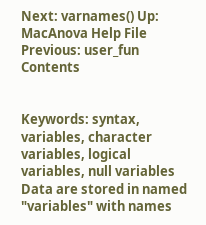Next: varnames() Up: MacAnova Help File Previous: user_fun   Contents


Keywords: syntax, variables, character variables, logical variables, null variables
Data are stored in named "variables" with names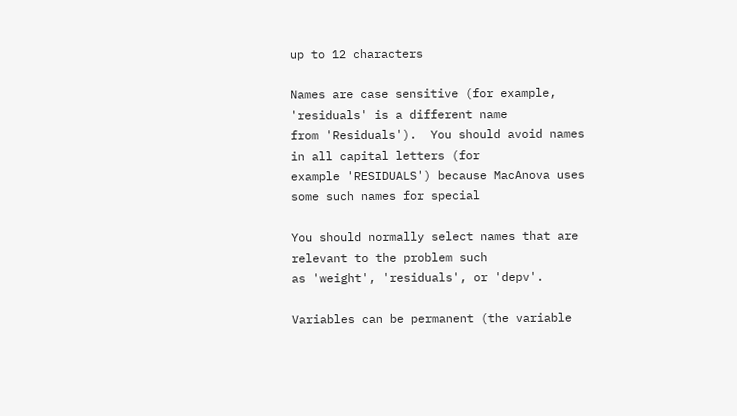up to 12 characters

Names are case sensitive (for example, 'residuals' is a different name
from 'Residuals').  You should avoid names in all capital letters (for
example 'RESIDUALS') because MacAnova uses some such names for special

You should normally select names that are relevant to the problem such
as 'weight', 'residuals', or 'depv'.

Variables can be permanent (the variable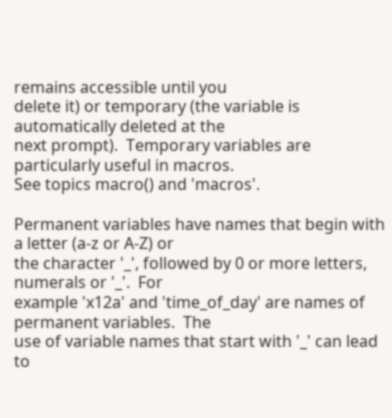remains accessible until you
delete it) or temporary (the variable is automatically deleted at the
next prompt).  Temporary variables are particularly useful in macros.
See topics macro() and 'macros'.

Permanent variables have names that begin with a letter (a-z or A-Z) or
the character '_', followed by 0 or more letters, numerals or '_'.  For
example 'x12a' and 'time_of_day' are names of permanent variables.  The
use of variable names that start with '_' can lead to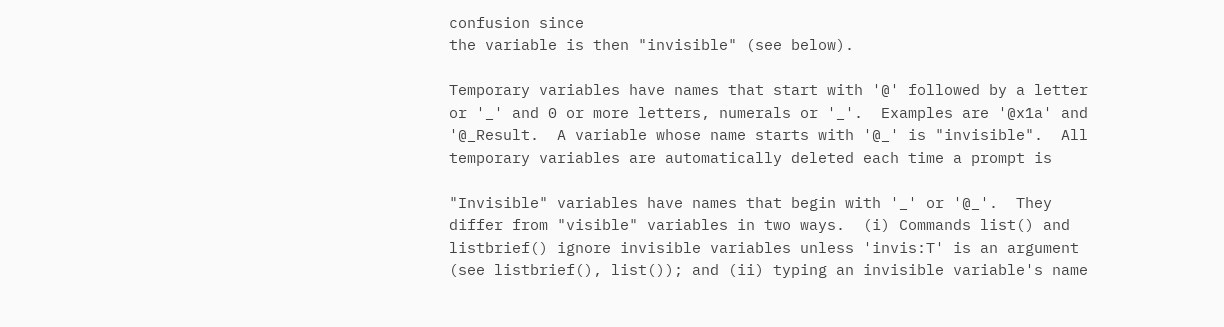confusion since
the variable is then "invisible" (see below).

Temporary variables have names that start with '@' followed by a letter
or '_' and 0 or more letters, numerals or '_'.  Examples are '@x1a' and
'@_Result.  A variable whose name starts with '@_' is "invisible".  All
temporary variables are automatically deleted each time a prompt is

"Invisible" variables have names that begin with '_' or '@_'.  They
differ from "visible" variables in two ways.  (i) Commands list() and
listbrief() ignore invisible variables unless 'invis:T' is an argument
(see listbrief(), list()); and (ii) typing an invisible variable's name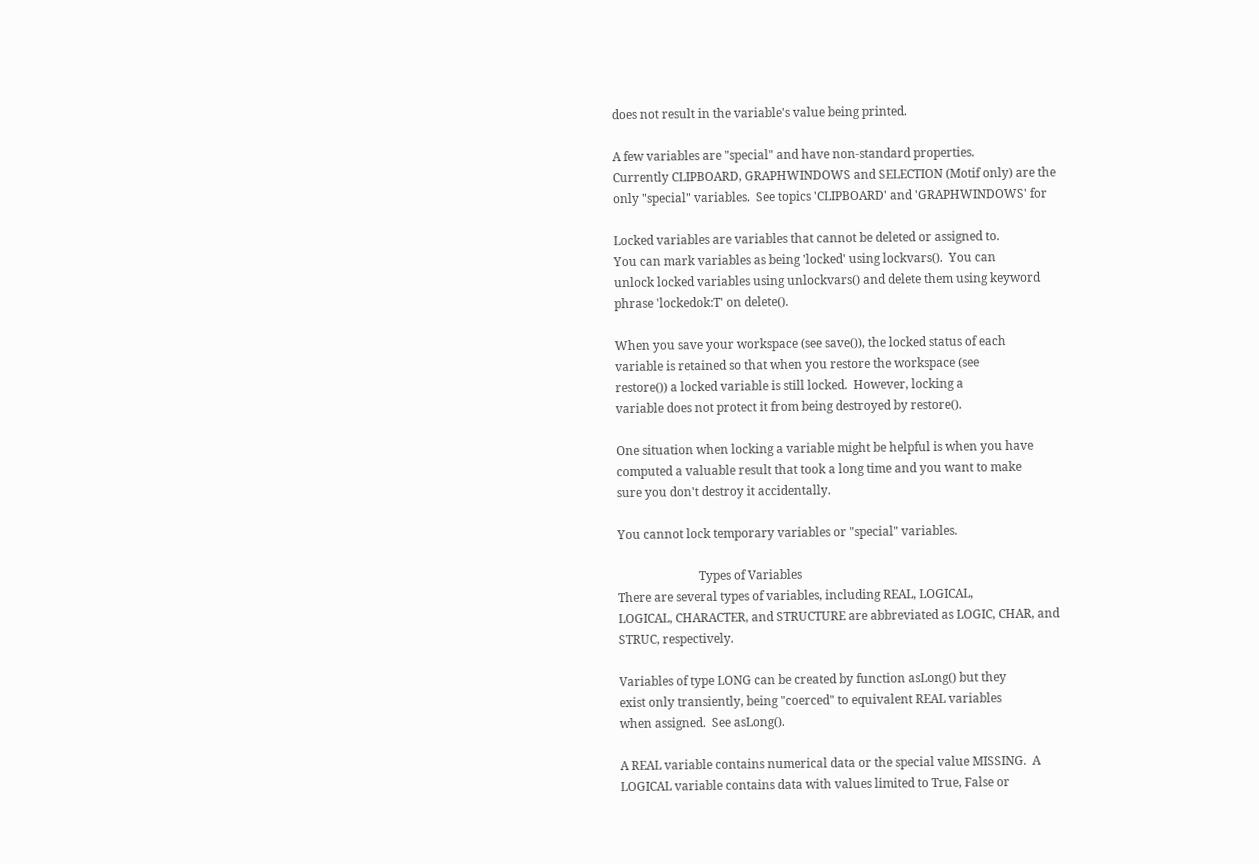does not result in the variable's value being printed.

A few variables are "special" and have non-standard properties.
Currently CLIPBOARD, GRAPHWINDOWS and SELECTION (Motif only) are the
only "special" variables.  See topics 'CLIPBOARD' and 'GRAPHWINDOWS' for

Locked variables are variables that cannot be deleted or assigned to.
You can mark variables as being 'locked' using lockvars().  You can
unlock locked variables using unlockvars() and delete them using keyword
phrase 'lockedok:T' on delete().

When you save your workspace (see save()), the locked status of each
variable is retained so that when you restore the workspace (see
restore()) a locked variable is still locked.  However, locking a
variable does not protect it from being destroyed by restore().

One situation when locking a variable might be helpful is when you have
computed a valuable result that took a long time and you want to make
sure you don't destroy it accidentally.

You cannot lock temporary variables or "special" variables.

                           Types of Variables
There are several types of variables, including REAL, LOGICAL,
LOGICAL, CHARACTER, and STRUCTURE are abbreviated as LOGIC, CHAR, and
STRUC, respectively.

Variables of type LONG can be created by function asLong() but they
exist only transiently, being "coerced" to equivalent REAL variables
when assigned.  See asLong().

A REAL variable contains numerical data or the special value MISSING.  A
LOGICAL variable contains data with values limited to True, False or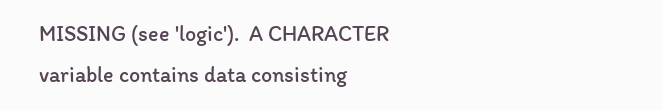MISSING (see 'logic').  A CHARACTER variable contains data consisting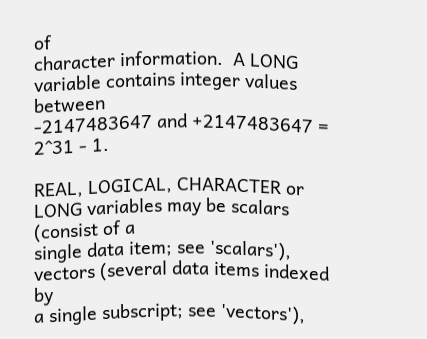of
character information.  A LONG variable contains integer values between
-2147483647 and +2147483647 = 2^31 - 1.

REAL, LOGICAL, CHARACTER or LONG variables may be scalars (consist of a
single data item; see 'scalars'), vectors (several data items indexed by
a single subscript; see 'vectors'),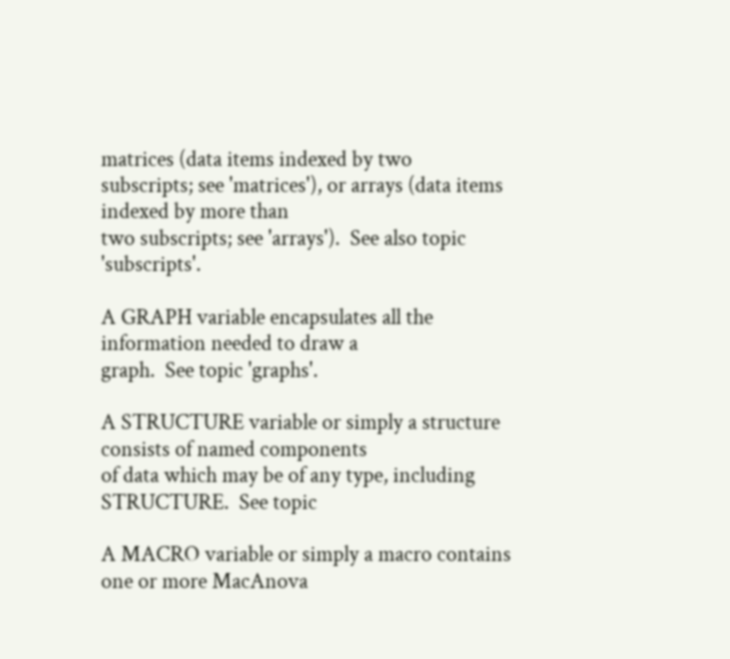matrices (data items indexed by two
subscripts; see 'matrices'), or arrays (data items indexed by more than
two subscripts; see 'arrays').  See also topic 'subscripts'.

A GRAPH variable encapsulates all the information needed to draw a
graph.  See topic 'graphs'.

A STRUCTURE variable or simply a structure consists of named components
of data which may be of any type, including STRUCTURE.  See topic

A MACRO variable or simply a macro contains one or more MacAnova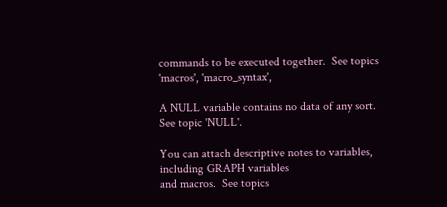commands to be executed together.  See topics 'macros', 'macro_syntax',

A NULL variable contains no data of any sort.  See topic 'NULL'.

You can attach descriptive notes to variables, including GRAPH variables
and macros.  See topics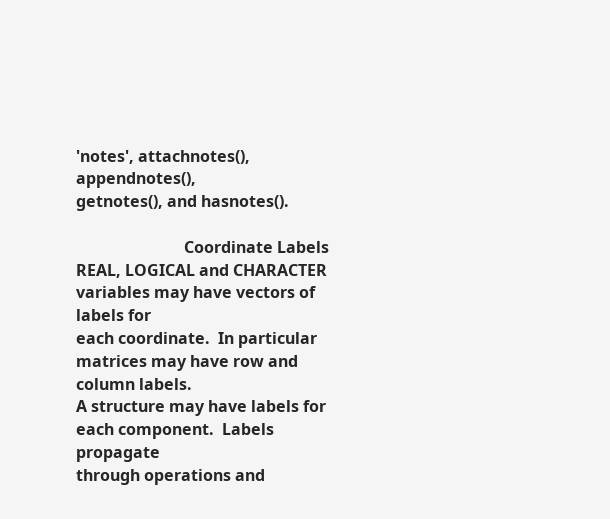'notes', attachnotes(), appendnotes(),
getnotes(), and hasnotes().

                           Coordinate Labels
REAL, LOGICAL and CHARACTER variables may have vectors of labels for
each coordinate.  In particular matrices may have row and column labels.
A structure may have labels for each component.  Labels propagate
through operations and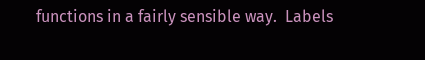functions in a fairly sensible way.  Labels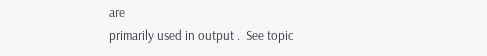are
primarily used in output .  See topic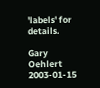'labels' for details.

Gary Oehlert 2003-01-15